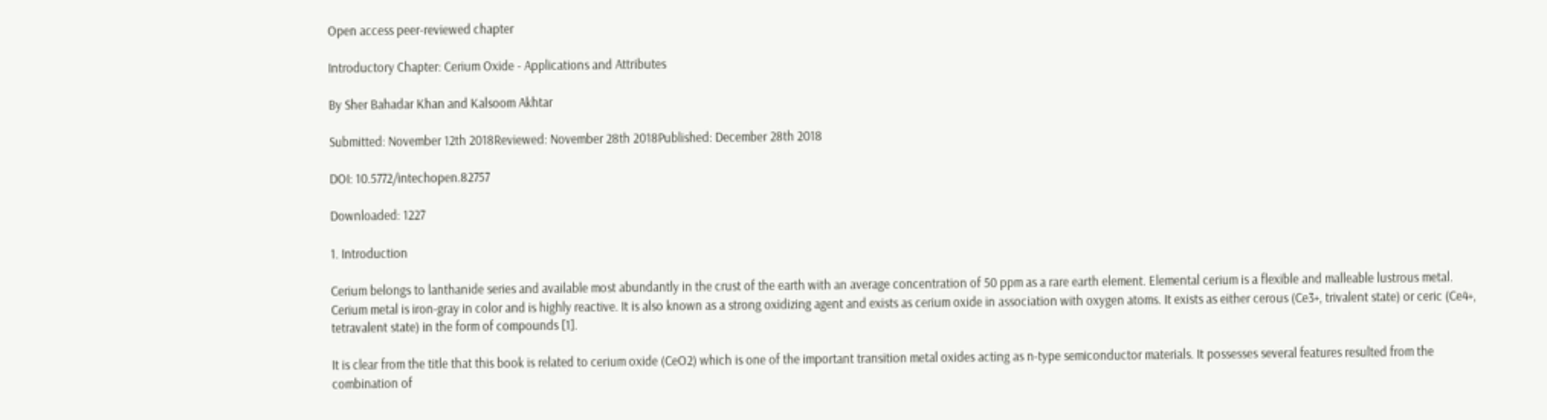Open access peer-reviewed chapter

Introductory Chapter: Cerium Oxide - Applications and Attributes

By Sher Bahadar Khan and Kalsoom Akhtar

Submitted: November 12th 2018Reviewed: November 28th 2018Published: December 28th 2018

DOI: 10.5772/intechopen.82757

Downloaded: 1227

1. Introduction

Cerium belongs to lanthanide series and available most abundantly in the crust of the earth with an average concentration of 50 ppm as a rare earth element. Elemental cerium is a flexible and malleable lustrous metal. Cerium metal is iron-gray in color and is highly reactive. It is also known as a strong oxidizing agent and exists as cerium oxide in association with oxygen atoms. It exists as either cerous (Ce3+, trivalent state) or ceric (Ce4+, tetravalent state) in the form of compounds [1].

It is clear from the title that this book is related to cerium oxide (CeO2) which is one of the important transition metal oxides acting as n-type semiconductor materials. It possesses several features resulted from the combination of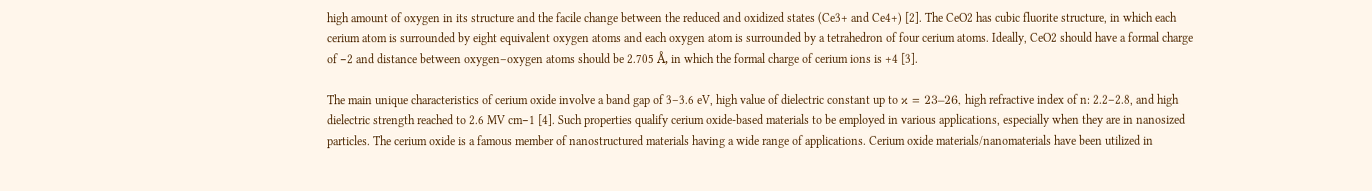high amount of oxygen in its structure and the facile change between the reduced and oxidized states (Ce3+ and Ce4+) [2]. The CeO2 has cubic fluorite structure, in which each cerium atom is surrounded by eight equivalent oxygen atoms and each oxygen atom is surrounded by a tetrahedron of four cerium atoms. Ideally, CeO2 should have a formal charge of −2 and distance between oxygen–oxygen atoms should be 2.705 Å, in which the formal charge of cerium ions is +4 [3].

The main unique characteristics of cerium oxide involve a band gap of 3–3.6 eV, high value of dielectric constant up to κ = 23–26, high refractive index of n: 2.2–2.8, and high dielectric strength reached to 2.6 MV cm−1 [4]. Such properties qualify cerium oxide-based materials to be employed in various applications, especially when they are in nanosized particles. The cerium oxide is a famous member of nanostructured materials having a wide range of applications. Cerium oxide materials/nanomaterials have been utilized in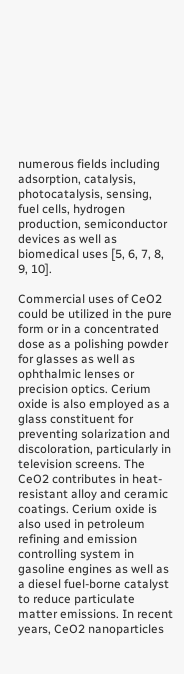numerous fields including adsorption, catalysis, photocatalysis, sensing, fuel cells, hydrogen production, semiconductor devices as well as biomedical uses [5, 6, 7, 8, 9, 10].

Commercial uses of CeO2 could be utilized in the pure form or in a concentrated dose as a polishing powder for glasses as well as ophthalmic lenses or precision optics. Cerium oxide is also employed as a glass constituent for preventing solarization and discoloration, particularly in television screens. The CeO2 contributes in heat-resistant alloy and ceramic coatings. Cerium oxide is also used in petroleum refining and emission controlling system in gasoline engines as well as a diesel fuel-borne catalyst to reduce particulate matter emissions. In recent years, CeO2 nanoparticles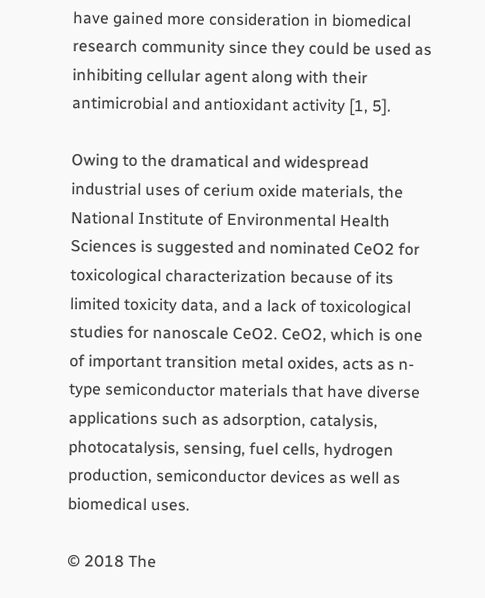have gained more consideration in biomedical research community since they could be used as inhibiting cellular agent along with their antimicrobial and antioxidant activity [1, 5].

Owing to the dramatical and widespread industrial uses of cerium oxide materials, the National Institute of Environmental Health Sciences is suggested and nominated CeO2 for toxicological characterization because of its limited toxicity data, and a lack of toxicological studies for nanoscale CeO2. CeO2, which is one of important transition metal oxides, acts as n-type semiconductor materials that have diverse applications such as adsorption, catalysis, photocatalysis, sensing, fuel cells, hydrogen production, semiconductor devices as well as biomedical uses.

© 2018 The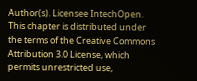Author(s). Licensee IntechOpen. This chapter is distributed under the terms of the Creative Commons Attribution 3.0 License, which permits unrestricted use,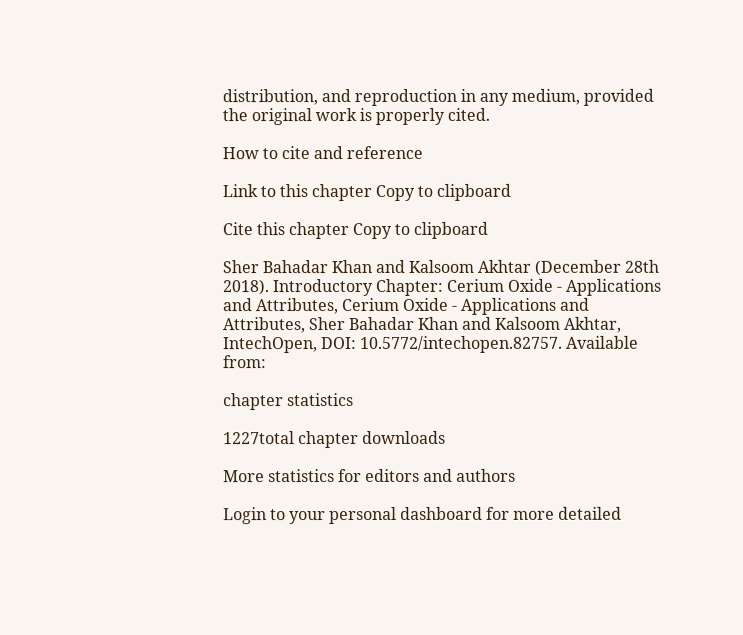distribution, and reproduction in any medium, provided the original work is properly cited.

How to cite and reference

Link to this chapter Copy to clipboard

Cite this chapter Copy to clipboard

Sher Bahadar Khan and Kalsoom Akhtar (December 28th 2018). Introductory Chapter: Cerium Oxide - Applications and Attributes, Cerium Oxide - Applications and Attributes, Sher Bahadar Khan and Kalsoom Akhtar, IntechOpen, DOI: 10.5772/intechopen.82757. Available from:

chapter statistics

1227total chapter downloads

More statistics for editors and authors

Login to your personal dashboard for more detailed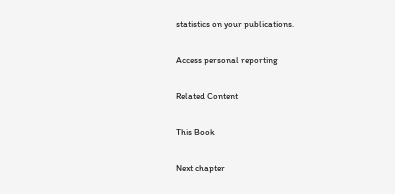statistics on your publications.

Access personal reporting

Related Content

This Book

Next chapter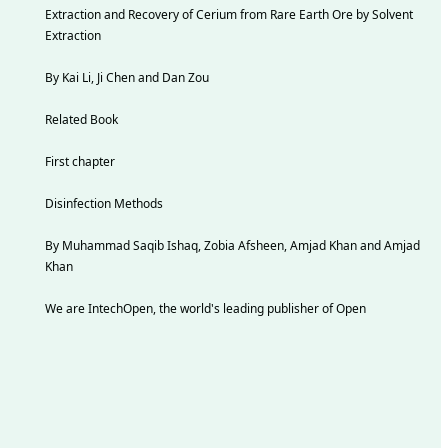Extraction and Recovery of Cerium from Rare Earth Ore by Solvent Extraction

By Kai Li, Ji Chen and Dan Zou

Related Book

First chapter

Disinfection Methods

By Muhammad Saqib Ishaq, Zobia Afsheen, Amjad Khan and Amjad Khan

We are IntechOpen, the world's leading publisher of Open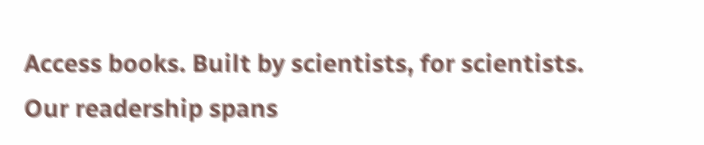Access books. Built by scientists, for scientists. Our readership spans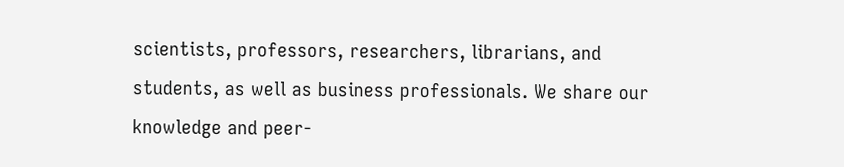scientists, professors, researchers, librarians, and students, as well as business professionals. We share our knowledge and peer-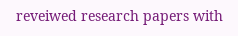reveiwed research papers with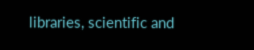libraries, scientific and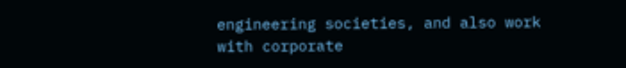engineering societies, and also work with corporate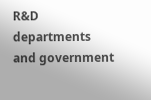R&D departments and government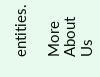entities.

More About Us